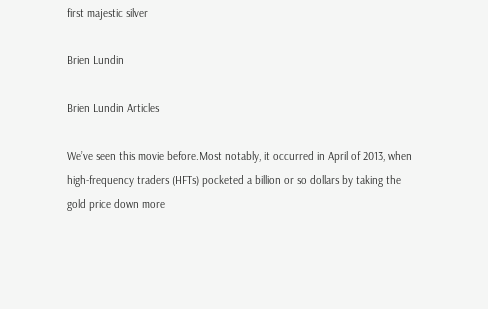first majestic silver

Brien Lundin

Brien Lundin Articles

We’ve seen this movie before.Most notably, it occurred in April of 2013, when high-frequency traders (HFTs) pocketed a billion or so dollars by taking the gold price down more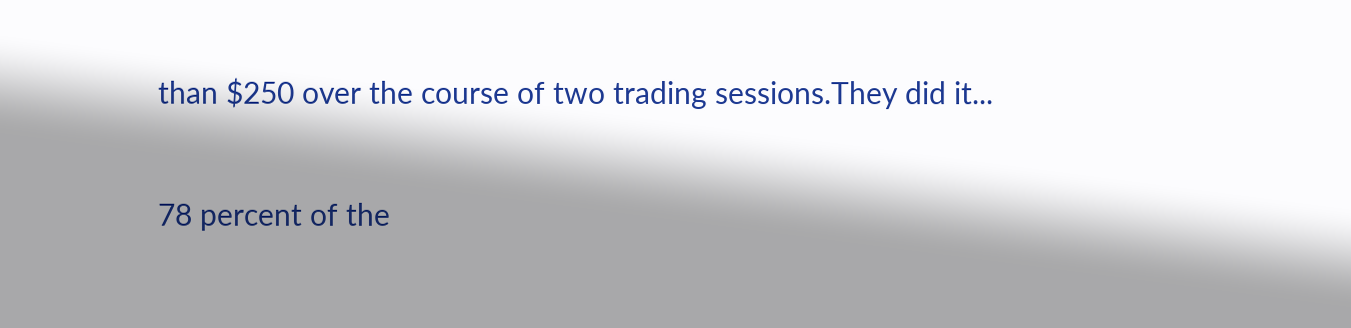than $250 over the course of two trading sessions.They did it...

78 percent of the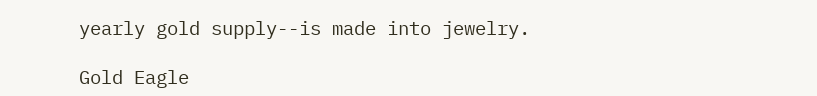yearly gold supply--is made into jewelry.

Gold Eagle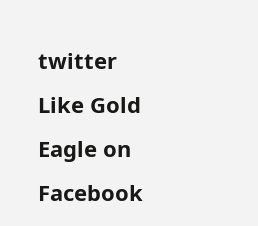twitter                Like Gold Eagle on Facebook